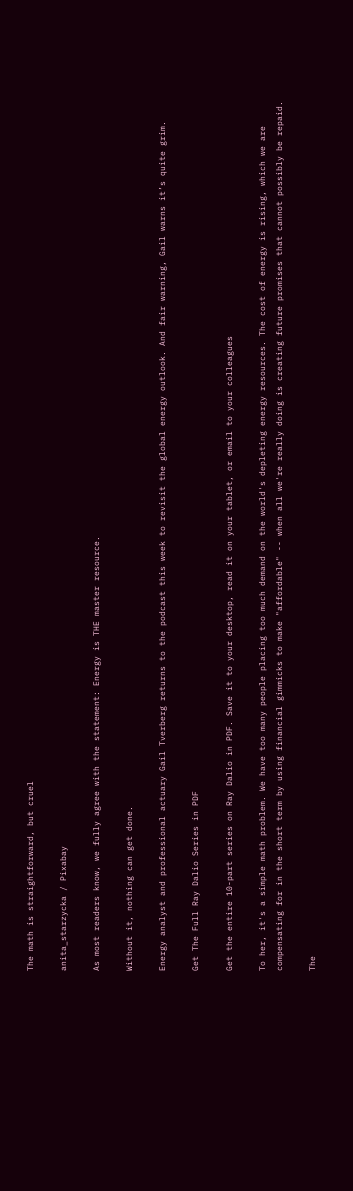The math is straightforward, but cruel

anita_starzycka / Pixabay

As most readers know, we fully agree with the statement: Energy is THE master resource.

Without it, nothing can get done.

Energy analyst and professional actuary Gail Tverberg returns to the podcast this week to revisit the global energy outlook. And fair warning, Gail warns it’s quite grim.

Get The Full Ray Dalio Series in PDF

Get the entire 10-part series on Ray Dalio in PDF. Save it to your desktop, read it on your tablet, or email to your colleagues

To her, it's a simple math problem. We have too many people placing too much demand on the world's depleting energy resources. The cost of energy is rising, which we are compensating for in the short term by using financial gimmicks to make "affordable" -- when all we're really doing is creating future promises that cannot possibly be repaid.

The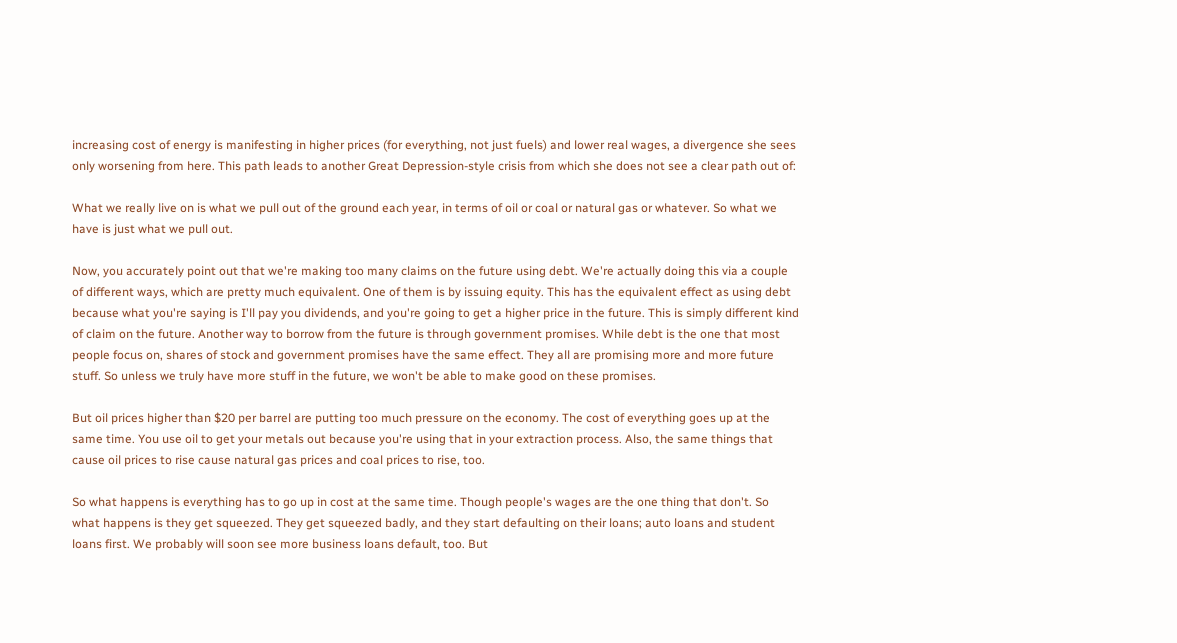increasing cost of energy is manifesting in higher prices (for everything, not just fuels) and lower real wages, a divergence she sees only worsening from here. This path leads to another Great Depression-style crisis from which she does not see a clear path out of:

What we really live on is what we pull out of the ground each year, in terms of oil or coal or natural gas or whatever. So what we have is just what we pull out.

Now, you accurately point out that we're making too many claims on the future using debt. We're actually doing this via a couple of different ways, which are pretty much equivalent. One of them is by issuing equity. This has the equivalent effect as using debt because what you're saying is I'll pay you dividends, and you're going to get a higher price in the future. This is simply different kind of claim on the future. Another way to borrow from the future is through government promises. While debt is the one that most people focus on, shares of stock and government promises have the same effect. They all are promising more and more future stuff. So unless we truly have more stuff in the future, we won't be able to make good on these promises.

But oil prices higher than $20 per barrel are putting too much pressure on the economy. The cost of everything goes up at the same time. You use oil to get your metals out because you're using that in your extraction process. Also, the same things that cause oil prices to rise cause natural gas prices and coal prices to rise, too.

So what happens is everything has to go up in cost at the same time. Though people's wages are the one thing that don't. So what happens is they get squeezed. They get squeezed badly, and they start defaulting on their loans; auto loans and student loans first. We probably will soon see more business loans default, too. But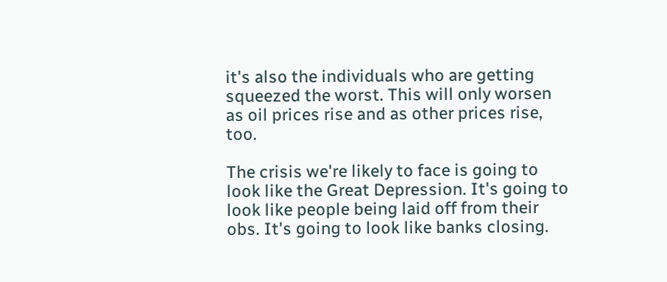it's also the individuals who are getting squeezed the worst. This will only worsen as oil prices rise and as other prices rise, too.

The crisis we're likely to face is going to look like the Great Depression. It's going to look like people being laid off from their obs. It's going to look like banks closing.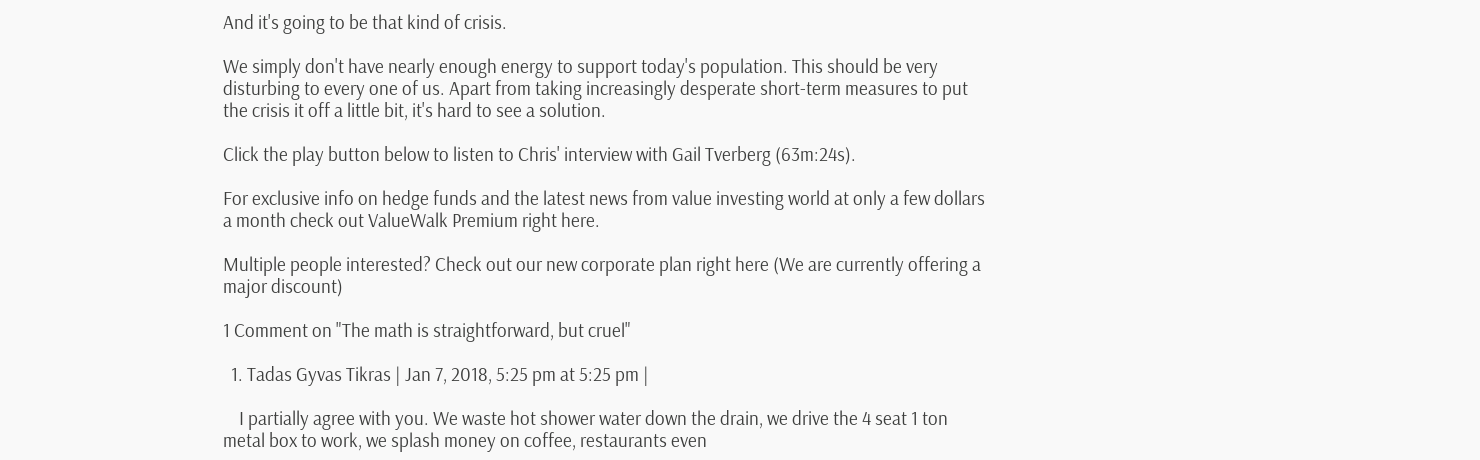And it's going to be that kind of crisis.

We simply don't have nearly enough energy to support today's population. This should be very disturbing to every one of us. Apart from taking increasingly desperate short-term measures to put the crisis it off a little bit, it's hard to see a solution.

Click the play button below to listen to Chris' interview with Gail Tverberg (63m:24s).

For exclusive info on hedge funds and the latest news from value investing world at only a few dollars a month check out ValueWalk Premium right here.

Multiple people interested? Check out our new corporate plan right here (We are currently offering a major discount)

1 Comment on "The math is straightforward, but cruel"

  1. Tadas Gyvas Tikras | Jan 7, 2018, 5:25 pm at 5:25 pm |

    I partially agree with you. We waste hot shower water down the drain, we drive the 4 seat 1 ton metal box to work, we splash money on coffee, restaurants even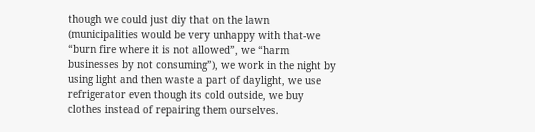though we could just diy that on the lawn (municipalities would be very unhappy with that-we “burn fire where it is not allowed”, we “harm businesses by not consuming”), we work in the night by using light and then waste a part of daylight, we use refrigerator even though its cold outside, we buy clothes instead of repairing them ourselves.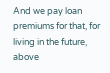And we pay loan premiums for that, for living in the future, above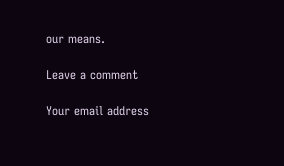our means.

Leave a comment

Your email address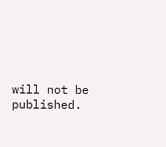will not be published.